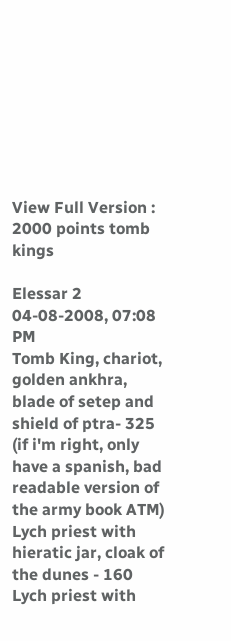View Full Version : 2000 points tomb kings

Elessar 2
04-08-2008, 07:08 PM
Tomb King, chariot, golden ankhra, blade of setep and shield of ptra- 325 (if i'm right, only have a spanish, bad readable version of the army book ATM)
Lych priest with hieratic jar, cloak of the dunes - 160
Lych priest with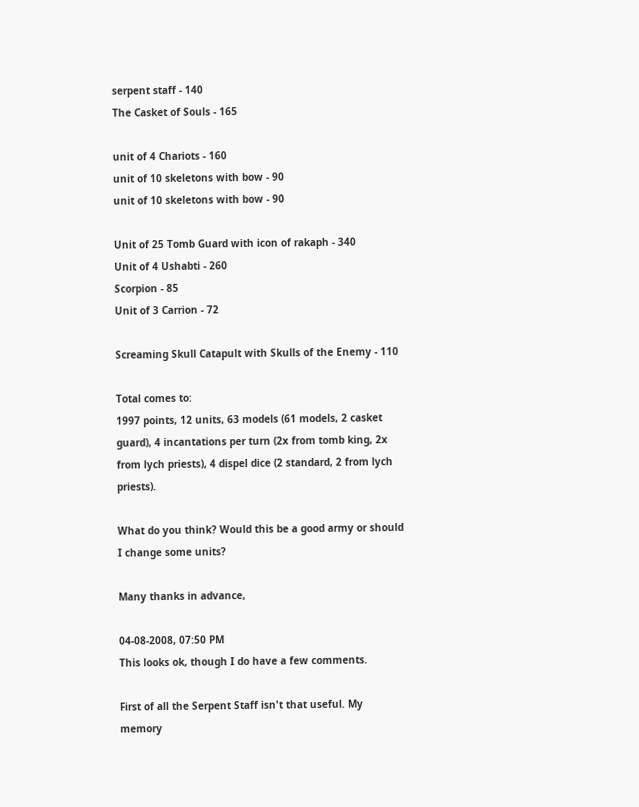serpent staff - 140
The Casket of Souls - 165

unit of 4 Chariots - 160
unit of 10 skeletons with bow - 90
unit of 10 skeletons with bow - 90

Unit of 25 Tomb Guard with icon of rakaph - 340
Unit of 4 Ushabti - 260
Scorpion - 85
Unit of 3 Carrion - 72

Screaming Skull Catapult with Skulls of the Enemy - 110

Total comes to:
1997 points, 12 units, 63 models (61 models, 2 casket guard), 4 incantations per turn (2x from tomb king, 2x from lych priests), 4 dispel dice (2 standard, 2 from lych priests).

What do you think? Would this be a good army or should I change some units?

Many thanks in advance,

04-08-2008, 07:50 PM
This looks ok, though I do have a few comments.

First of all the Serpent Staff isn't that useful. My memory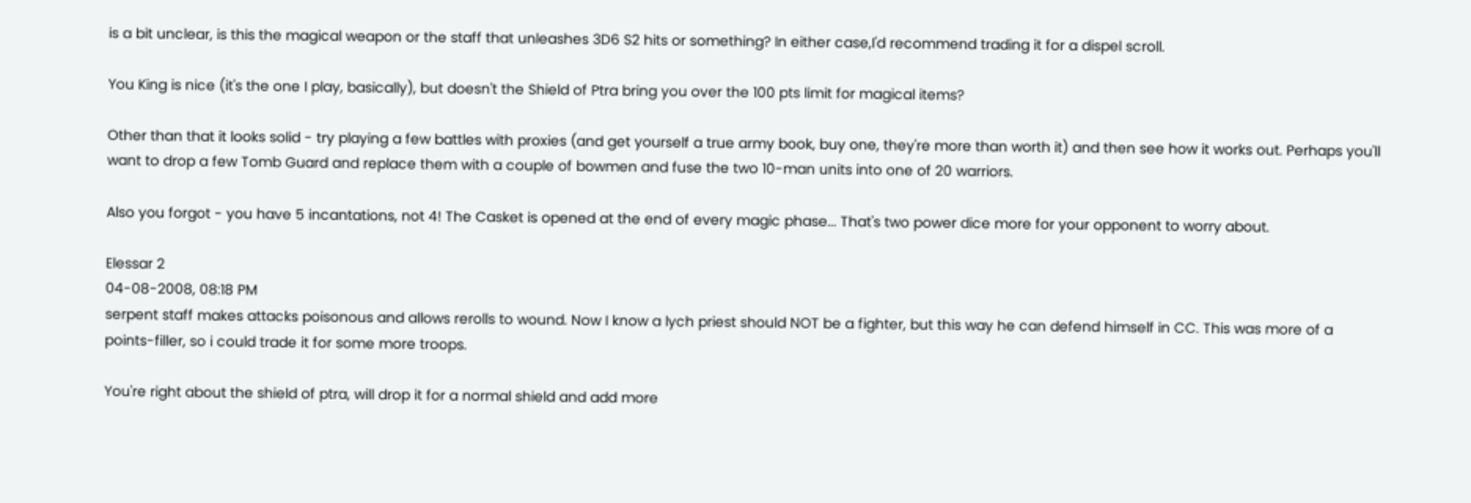is a bit unclear, is this the magical weapon or the staff that unleashes 3D6 S2 hits or something? In either case,I'd recommend trading it for a dispel scroll.

You King is nice (it's the one I play, basically), but doesn't the Shield of Ptra bring you over the 100 pts limit for magical items?

Other than that it looks solid - try playing a few battles with proxies (and get yourself a true army book, buy one, they're more than worth it) and then see how it works out. Perhaps you'll want to drop a few Tomb Guard and replace them with a couple of bowmen and fuse the two 10-man units into one of 20 warriors.

Also you forgot - you have 5 incantations, not 4! The Casket is opened at the end of every magic phase... That's two power dice more for your opponent to worry about.

Elessar 2
04-08-2008, 08:18 PM
serpent staff makes attacks poisonous and allows rerolls to wound. Now I know a lych priest should NOT be a fighter, but this way he can defend himself in CC. This was more of a points-filler, so i could trade it for some more troops.

You're right about the shield of ptra, will drop it for a normal shield and add more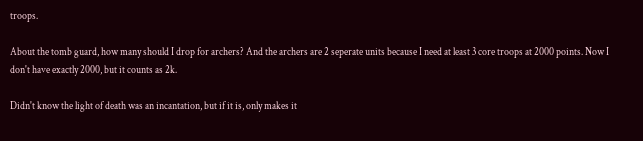troops.

About the tomb guard, how many should I drop for archers? And the archers are 2 seperate units because I need at least 3 core troops at 2000 points. Now I don't have exactly 2000, but it counts as 2k.

Didn't know the light of death was an incantation, but if it is, only makes it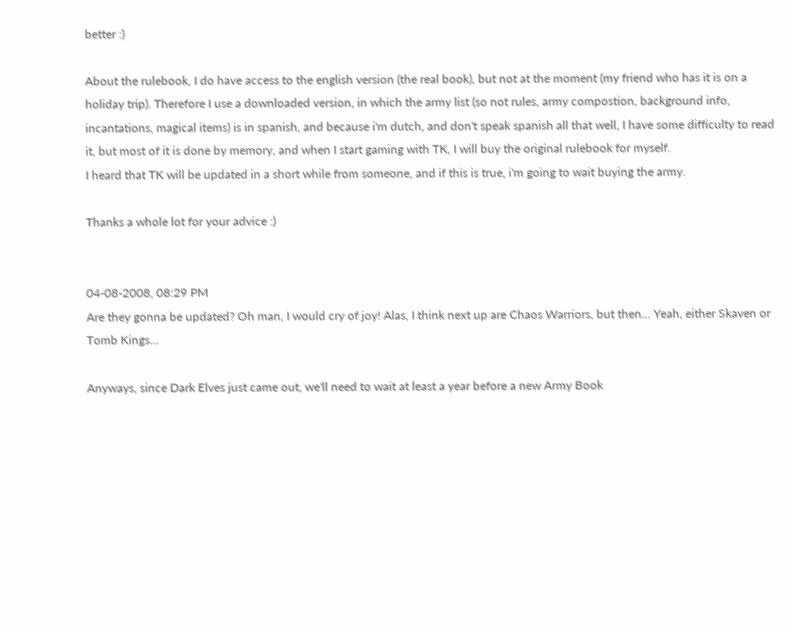better :)

About the rulebook, I do have access to the english version (the real book), but not at the moment (my friend who has it is on a holiday trip). Therefore I use a downloaded version, in which the army list (so not rules, army compostion, background info, incantations, magical items) is in spanish, and because i'm dutch, and don't speak spanish all that well, I have some difficulty to read it, but most of it is done by memory, and when I start gaming with TK, I will buy the original rulebook for myself.
I heard that TK will be updated in a short while from someone, and if this is true, i'm going to wait buying the army.

Thanks a whole lot for your advice :)


04-08-2008, 08:29 PM
Are they gonna be updated? Oh man, I would cry of joy! Alas, I think next up are Chaos Warriors, but then... Yeah, either Skaven or Tomb Kings...

Anyways, since Dark Elves just came out, we'll need to wait at least a year before a new Army Book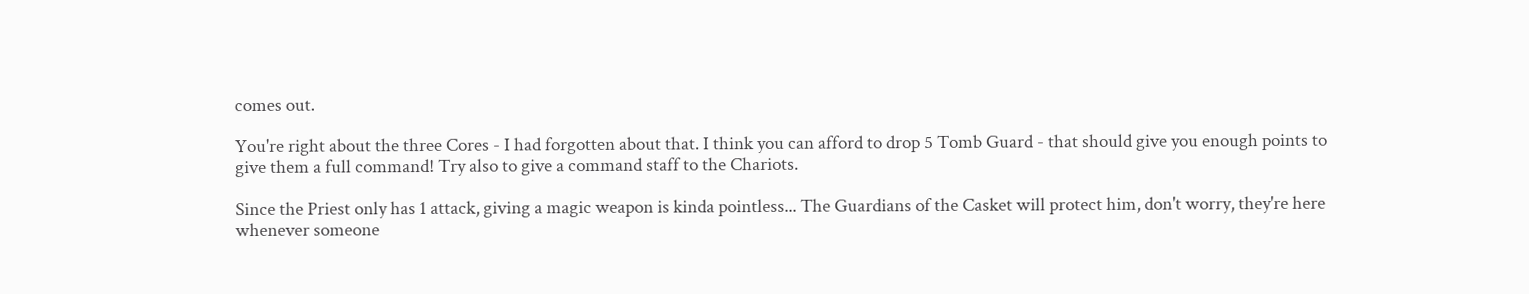comes out.

You're right about the three Cores - I had forgotten about that. I think you can afford to drop 5 Tomb Guard - that should give you enough points to give them a full command! Try also to give a command staff to the Chariots.

Since the Priest only has 1 attack, giving a magic weapon is kinda pointless... The Guardians of the Casket will protect him, don't worry, they're here whenever someone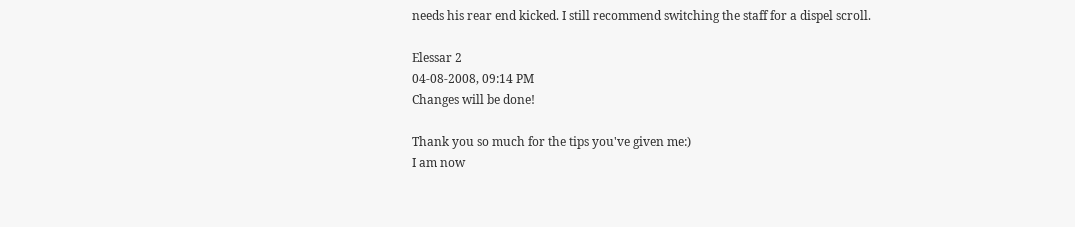needs his rear end kicked. I still recommend switching the staff for a dispel scroll.

Elessar 2
04-08-2008, 09:14 PM
Changes will be done!

Thank you so much for the tips you've given me:)
I am now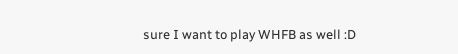sure I want to play WHFB as well :D